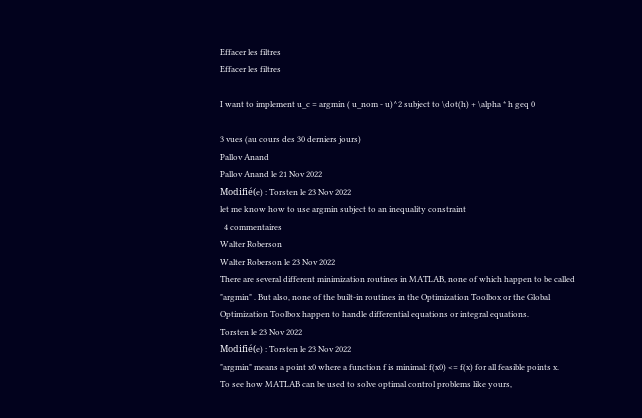Effacer les filtres
Effacer les filtres

I want to implement u_c = argmin ( u_nom - u)^2 subject to \dot(h) + \alpha * h geq 0

3 vues (au cours des 30 derniers jours)
Pallov Anand
Pallov Anand le 21 Nov 2022
Modifié(e) : Torsten le 23 Nov 2022
let me know how to use argmin subject to an inequality constraint
  4 commentaires
Walter Roberson
Walter Roberson le 23 Nov 2022
There are several different minimization routines in MATLAB, none of which happen to be called "argmin" . But also, none of the built-in routines in the Optimization Toolbox or the Global Optimization Toolbox happen to handle differential equations or integral equations.
Torsten le 23 Nov 2022
Modifié(e) : Torsten le 23 Nov 2022
"argmin" means a point x0 where a function f is minimal: f(x0) <= f(x) for all feasible points x.
To see how MATLAB can be used to solve optimal control problems like yours,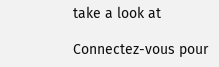take a look at

Connectez-vous pour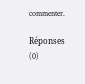commenter.

Réponses (0)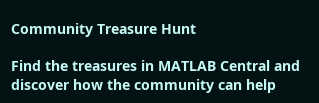Community Treasure Hunt

Find the treasures in MATLAB Central and discover how the community can help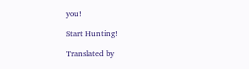you!

Start Hunting!

Translated by